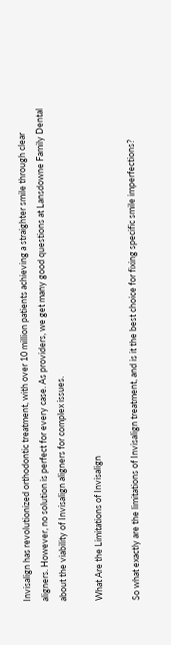Invisalign has revolutionized orthodontic treatment, with over 10 million patients achieving a straighter smile through clear aligners. However, no solution is perfect for every case. As providers, we get many good questions at Lansdowne Family Dental about the viability of Invisalign aligners for complex issues.

What Are the Limitations of Invisalign

So what exactly are the limitations of Invisalign treatment, and is it the best choice for fixing specific smile imperfections?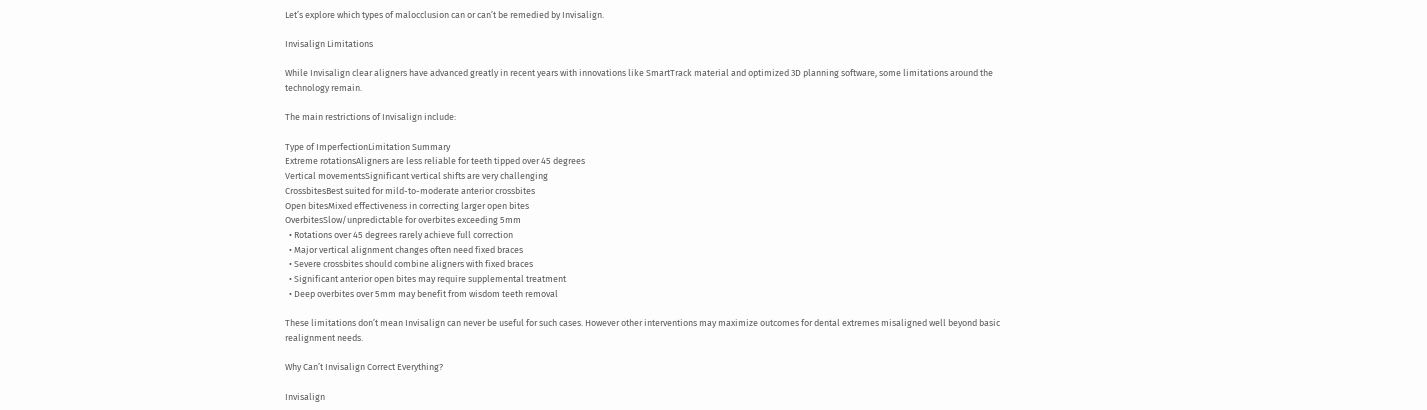Let’s explore which types of malocclusion can or can’t be remedied by Invisalign.

Invisalign Limitations

While Invisalign clear aligners have advanced greatly in recent years with innovations like SmartTrack material and optimized 3D planning software, some limitations around the technology remain.

The main restrictions of Invisalign include:

Type of ImperfectionLimitation Summary
Extreme rotationsAligners are less reliable for teeth tipped over 45 degrees
Vertical movementsSignificant vertical shifts are very challenging
CrossbitesBest suited for mild-to-moderate anterior crossbites
Open bitesMixed effectiveness in correcting larger open bites
OverbitesSlow/unpredictable for overbites exceeding 5mm
  • Rotations over 45 degrees rarely achieve full correction
  • Major vertical alignment changes often need fixed braces
  • Severe crossbites should combine aligners with fixed braces
  • Significant anterior open bites may require supplemental treatment
  • Deep overbites over 5mm may benefit from wisdom teeth removal

These limitations don’t mean Invisalign can never be useful for such cases. However other interventions may maximize outcomes for dental extremes misaligned well beyond basic realignment needs.

Why Can’t Invisalign Correct Everything?

Invisalign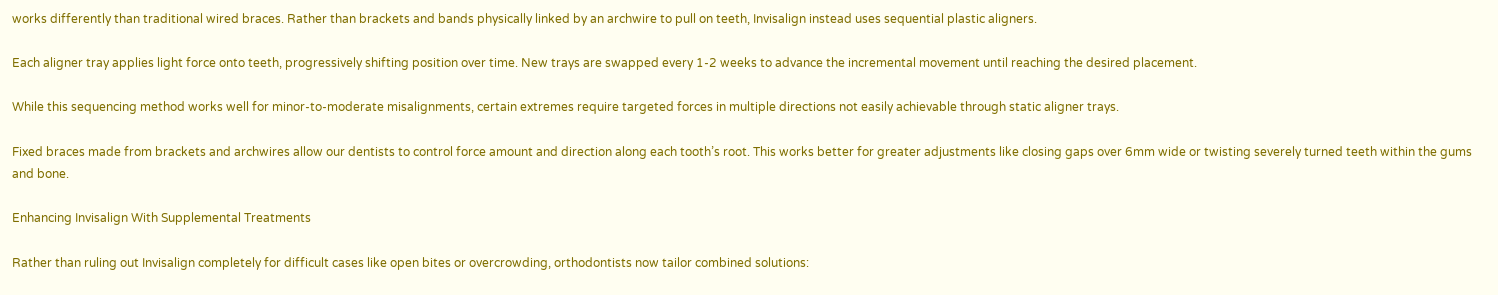works differently than traditional wired braces. Rather than brackets and bands physically linked by an archwire to pull on teeth, Invisalign instead uses sequential plastic aligners.

Each aligner tray applies light force onto teeth, progressively shifting position over time. New trays are swapped every 1-2 weeks to advance the incremental movement until reaching the desired placement.

While this sequencing method works well for minor-to-moderate misalignments, certain extremes require targeted forces in multiple directions not easily achievable through static aligner trays.

Fixed braces made from brackets and archwires allow our dentists to control force amount and direction along each tooth’s root. This works better for greater adjustments like closing gaps over 6mm wide or twisting severely turned teeth within the gums and bone.

Enhancing Invisalign With Supplemental Treatments

Rather than ruling out Invisalign completely for difficult cases like open bites or overcrowding, orthodontists now tailor combined solutions: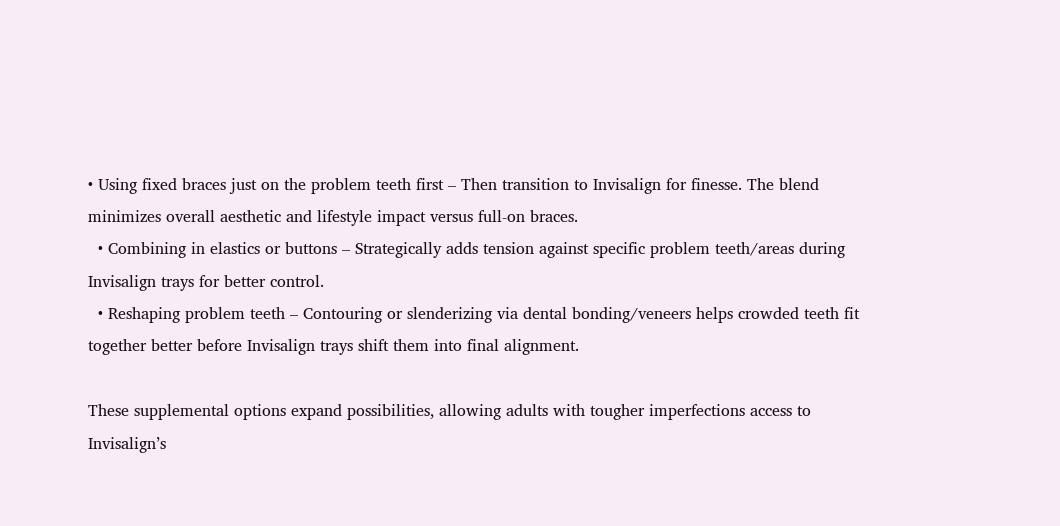• Using fixed braces just on the problem teeth first – Then transition to Invisalign for finesse. The blend minimizes overall aesthetic and lifestyle impact versus full-on braces.
  • Combining in elastics or buttons – Strategically adds tension against specific problem teeth/areas during Invisalign trays for better control.
  • Reshaping problem teeth – Contouring or slenderizing via dental bonding/veneers helps crowded teeth fit together better before Invisalign trays shift them into final alignment.

These supplemental options expand possibilities, allowing adults with tougher imperfections access to Invisalign’s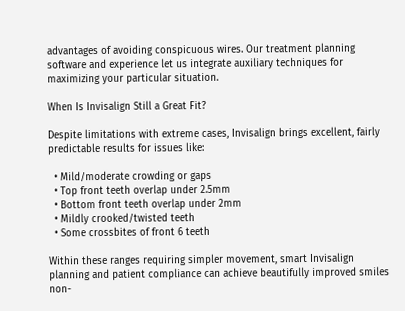advantages of avoiding conspicuous wires. Our treatment planning software and experience let us integrate auxiliary techniques for maximizing your particular situation.

When Is Invisalign Still a Great Fit?

Despite limitations with extreme cases, Invisalign brings excellent, fairly predictable results for issues like:

  • Mild/moderate crowding or gaps
  • Top front teeth overlap under 2.5mm
  • Bottom front teeth overlap under 2mm
  • Mildly crooked/twisted teeth
  • Some crossbites of front 6 teeth

Within these ranges requiring simpler movement, smart Invisalign planning and patient compliance can achieve beautifully improved smiles non-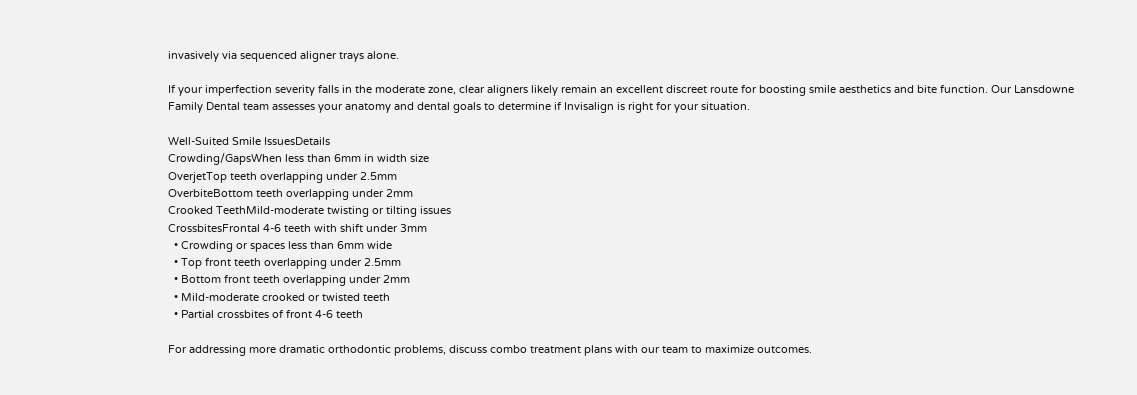invasively via sequenced aligner trays alone.

If your imperfection severity falls in the moderate zone, clear aligners likely remain an excellent discreet route for boosting smile aesthetics and bite function. Our Lansdowne Family Dental team assesses your anatomy and dental goals to determine if Invisalign is right for your situation.

Well-Suited Smile IssuesDetails
Crowding/GapsWhen less than 6mm in width size
OverjetTop teeth overlapping under 2.5mm
OverbiteBottom teeth overlapping under 2mm
Crooked TeethMild-moderate twisting or tilting issues
CrossbitesFrontal 4-6 teeth with shift under 3mm
  • Crowding or spaces less than 6mm wide
  • Top front teeth overlapping under 2.5mm
  • Bottom front teeth overlapping under 2mm
  • Mild-moderate crooked or twisted teeth
  • Partial crossbites of front 4-6 teeth

For addressing more dramatic orthodontic problems, discuss combo treatment plans with our team to maximize outcomes.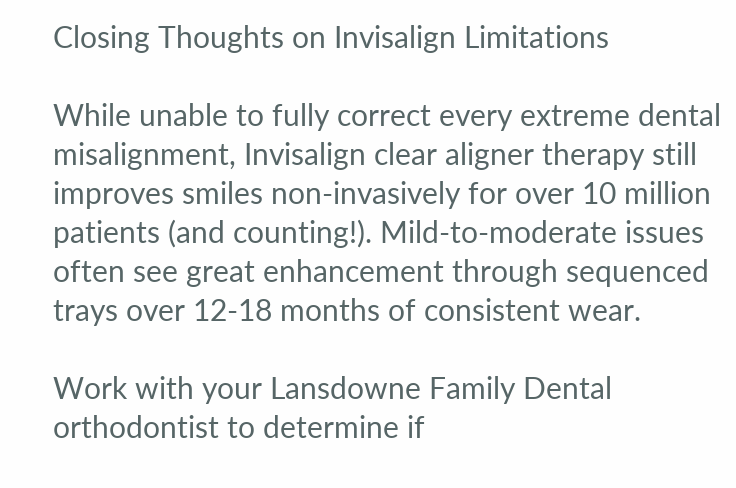Closing Thoughts on Invisalign Limitations

While unable to fully correct every extreme dental misalignment, Invisalign clear aligner therapy still improves smiles non-invasively for over 10 million patients (and counting!). Mild-to-moderate issues often see great enhancement through sequenced trays over 12-18 months of consistent wear.

Work with your Lansdowne Family Dental orthodontist to determine if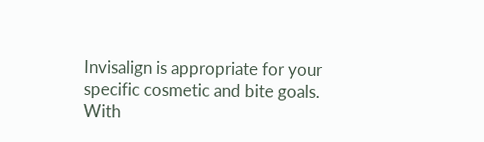Invisalign is appropriate for your specific cosmetic and bite goals. With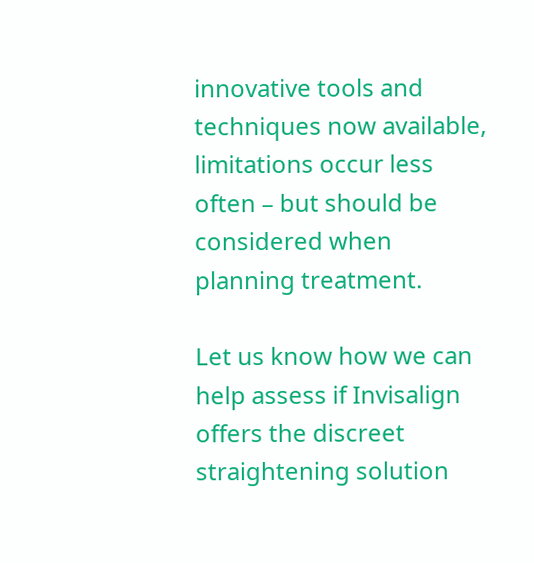innovative tools and techniques now available, limitations occur less often – but should be considered when planning treatment.

Let us know how we can help assess if Invisalign offers the discreet straightening solution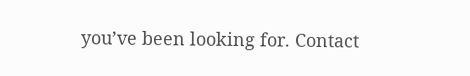you’ve been looking for. Contact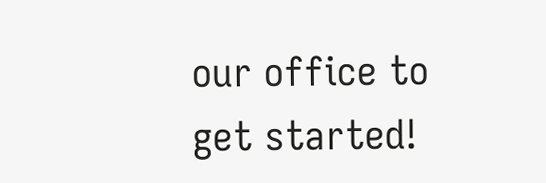our office to get started!